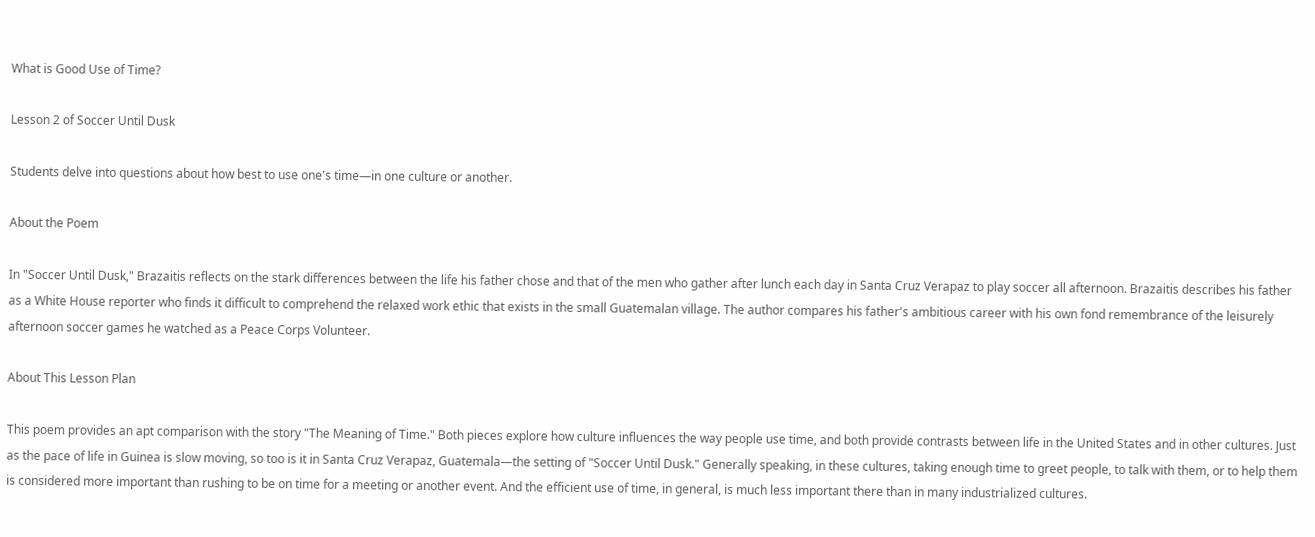What is Good Use of Time?

Lesson 2 of Soccer Until Dusk

Students delve into questions about how best to use one's time—in one culture or another.

About the Poem

In "Soccer Until Dusk," Brazaitis reflects on the stark differences between the life his father chose and that of the men who gather after lunch each day in Santa Cruz Verapaz to play soccer all afternoon. Brazaitis describes his father as a White House reporter who finds it difficult to comprehend the relaxed work ethic that exists in the small Guatemalan village. The author compares his father's ambitious career with his own fond remembrance of the leisurely afternoon soccer games he watched as a Peace Corps Volunteer.

About This Lesson Plan

This poem provides an apt comparison with the story "The Meaning of Time." Both pieces explore how culture influences the way people use time, and both provide contrasts between life in the United States and in other cultures. Just as the pace of life in Guinea is slow moving, so too is it in Santa Cruz Verapaz, Guatemala—the setting of "Soccer Until Dusk." Generally speaking, in these cultures, taking enough time to greet people, to talk with them, or to help them is considered more important than rushing to be on time for a meeting or another event. And the efficient use of time, in general, is much less important there than in many industrialized cultures.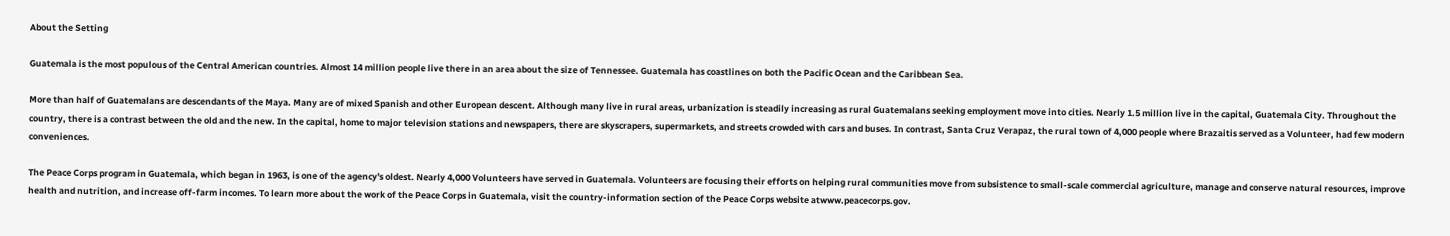About the Setting

Guatemala is the most populous of the Central American countries. Almost 14 million people live there in an area about the size of Tennessee. Guatemala has coastlines on both the Pacific Ocean and the Caribbean Sea.

More than half of Guatemalans are descendants of the Maya. Many are of mixed Spanish and other European descent. Although many live in rural areas, urbanization is steadily increasing as rural Guatemalans seeking employment move into cities. Nearly 1.5 million live in the capital, Guatemala City. Throughout the country, there is a contrast between the old and the new. In the capital, home to major television stations and newspapers, there are skyscrapers, supermarkets, and streets crowded with cars and buses. In contrast, Santa Cruz Verapaz, the rural town of 4,000 people where Brazaitis served as a Volunteer, had few modern conveniences.

The Peace Corps program in Guatemala, which began in 1963, is one of the agency's oldest. Nearly 4,000 Volunteers have served in Guatemala. Volunteers are focusing their efforts on helping rural communities move from subsistence to small-scale commercial agriculture, manage and conserve natural resources, improve health and nutrition, and increase off-farm incomes. To learn more about the work of the Peace Corps in Guatemala, visit the country-information section of the Peace Corps website atwww.peacecorps.gov.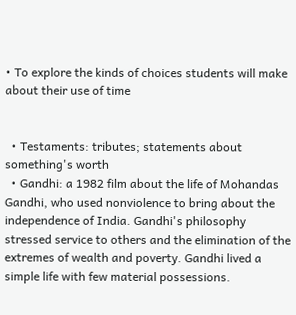• To explore the kinds of choices students will make about their use of time


  • Testaments: tributes; statements about something's worth
  • Gandhi: a 1982 film about the life of Mohandas Gandhi, who used nonviolence to bring about the independence of India. Gandhi's philosophy stressed service to others and the elimination of the extremes of wealth and poverty. Gandhi lived a simple life with few material possessions.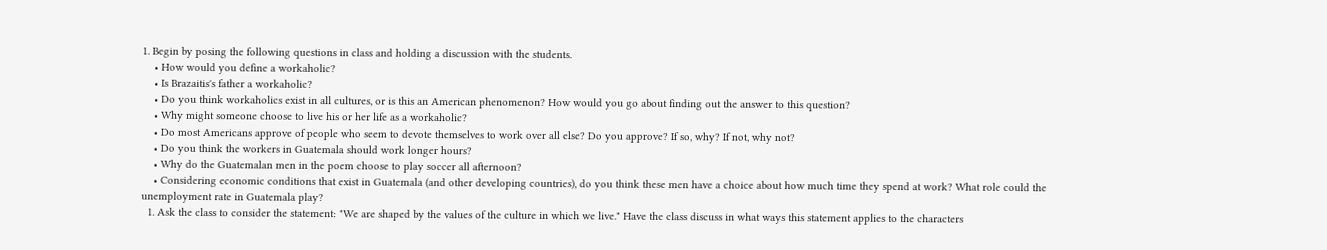1. Begin by posing the following questions in class and holding a discussion with the students.
    • How would you define a workaholic?
    • Is Brazaitis's father a workaholic?
    • Do you think workaholics exist in all cultures, or is this an American phenomenon? How would you go about finding out the answer to this question?
    • Why might someone choose to live his or her life as a workaholic?
    • Do most Americans approve of people who seem to devote themselves to work over all else? Do you approve? If so, why? If not, why not?
    • Do you think the workers in Guatemala should work longer hours?
    • Why do the Guatemalan men in the poem choose to play soccer all afternoon?
    • Considering economic conditions that exist in Guatemala (and other developing countries), do you think these men have a choice about how much time they spend at work? What role could the unemployment rate in Guatemala play?
  1. Ask the class to consider the statement: "We are shaped by the values of the culture in which we live." Have the class discuss in what ways this statement applies to the characters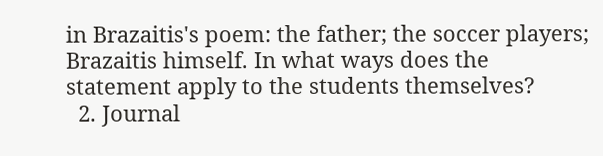in Brazaitis's poem: the father; the soccer players; Brazaitis himself. In what ways does the statement apply to the students themselves?
  2. Journal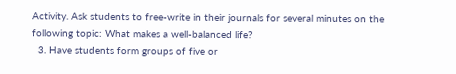Activity. Ask students to free-write in their journals for several minutes on the following topic: What makes a well-balanced life?
  3. Have students form groups of five or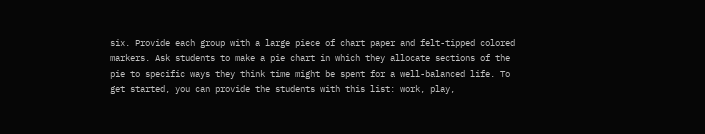six. Provide each group with a large piece of chart paper and felt-tipped colored markers. Ask students to make a pie chart in which they allocate sections of the pie to specific ways they think time might be spent for a well-balanced life. To get started, you can provide the students with this list: work, play,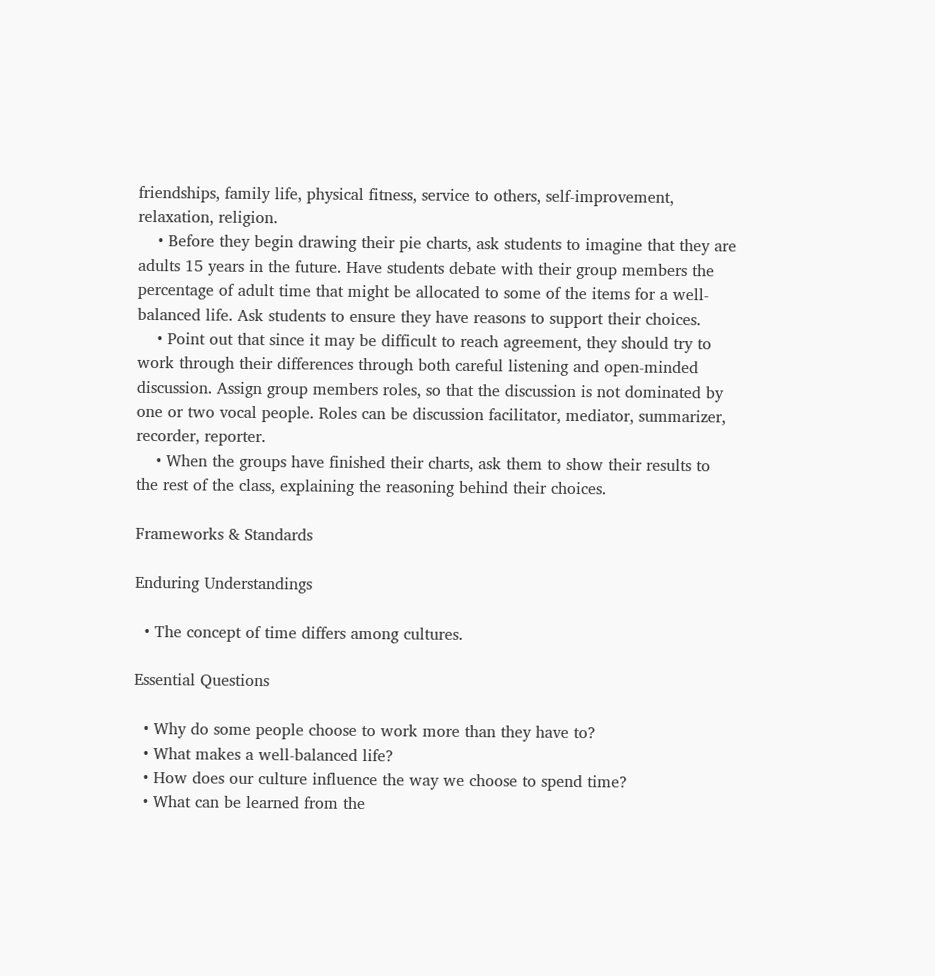friendships, family life, physical fitness, service to others, self-improvement, relaxation, religion.
    • Before they begin drawing their pie charts, ask students to imagine that they are adults 15 years in the future. Have students debate with their group members the percentage of adult time that might be allocated to some of the items for a well-balanced life. Ask students to ensure they have reasons to support their choices.
    • Point out that since it may be difficult to reach agreement, they should try to work through their differences through both careful listening and open-minded discussion. Assign group members roles, so that the discussion is not dominated by one or two vocal people. Roles can be discussion facilitator, mediator, summarizer, recorder, reporter.
    • When the groups have finished their charts, ask them to show their results to the rest of the class, explaining the reasoning behind their choices.

Frameworks & Standards

Enduring Understandings

  • The concept of time differs among cultures.

Essential Questions

  • Why do some people choose to work more than they have to?
  • What makes a well-balanced life?
  • How does our culture influence the way we choose to spend time?
  • What can be learned from the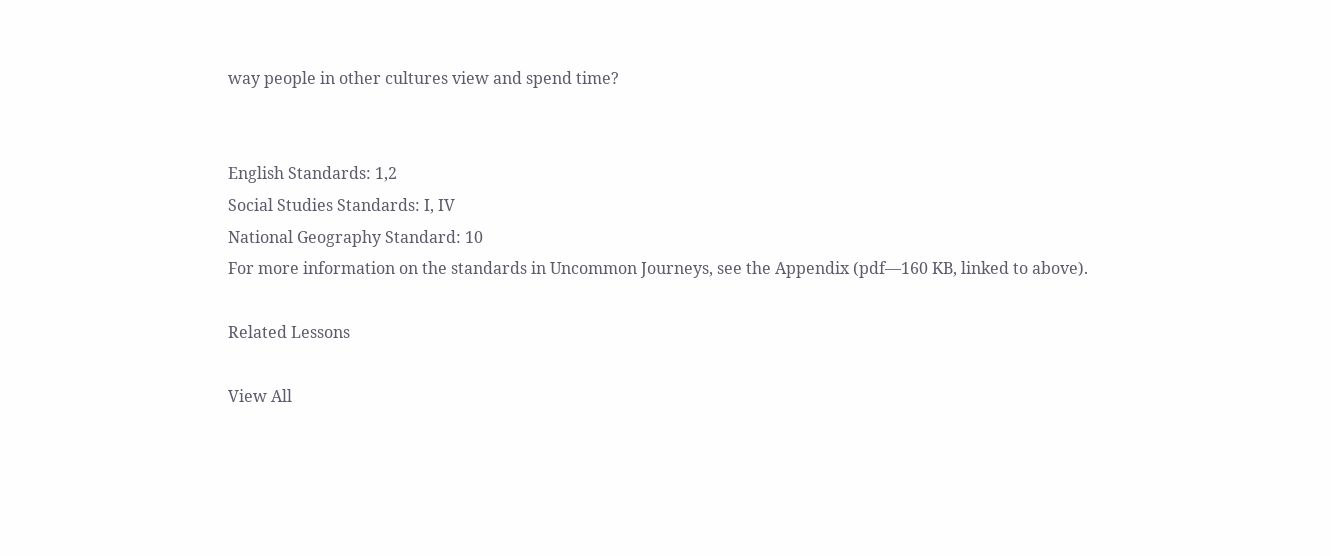way people in other cultures view and spend time?


English Standards: 1,2
Social Studies Standards: I, IV
National Geography Standard: 10
For more information on the standards in Uncommon Journeys, see the Appendix (pdf—160 KB, linked to above).

Related Lessons

View All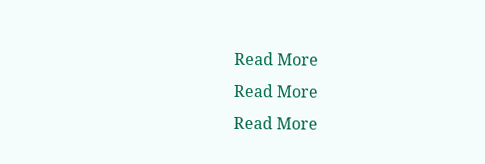Read More
Read More
Read More